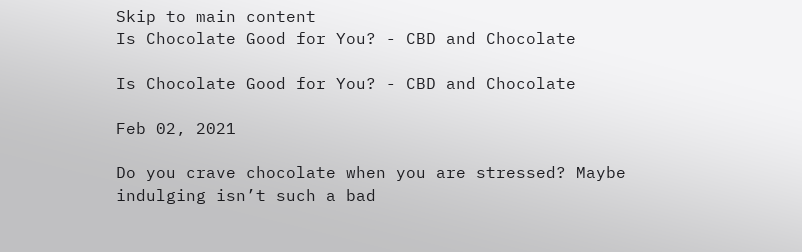Skip to main content
Is Chocolate Good for You? - CBD and Chocolate

Is Chocolate Good for You? - CBD and Chocolate

Feb 02, 2021

Do you crave chocolate when you are stressed? Maybe indulging isn’t such a bad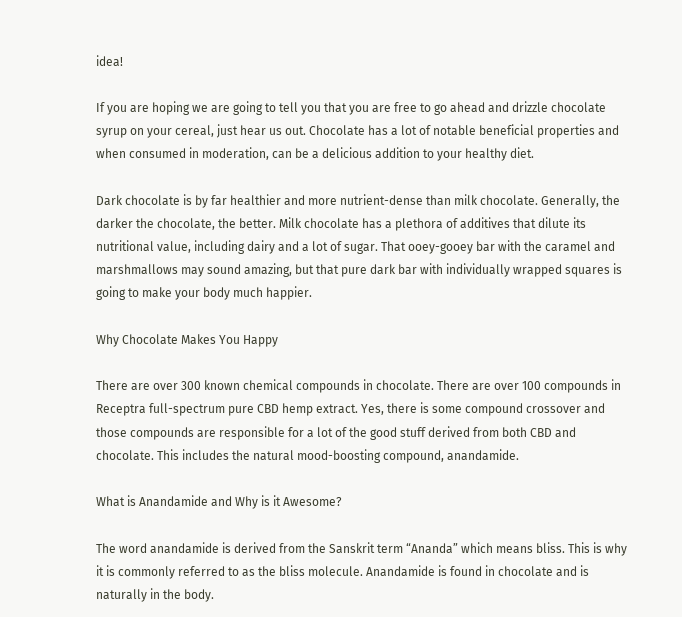idea!

If you are hoping we are going to tell you that you are free to go ahead and drizzle chocolate syrup on your cereal, just hear us out. Chocolate has a lot of notable beneficial properties and when consumed in moderation, can be a delicious addition to your healthy diet.

Dark chocolate is by far healthier and more nutrient-dense than milk chocolate. Generally, the darker the chocolate, the better. Milk chocolate has a plethora of additives that dilute its nutritional value, including dairy and a lot of sugar. That ooey-gooey bar with the caramel and marshmallows may sound amazing, but that pure dark bar with individually wrapped squares is going to make your body much happier.

Why Chocolate Makes You Happy

There are over 300 known chemical compounds in chocolate. There are over 100 compounds in Receptra full-spectrum pure CBD hemp extract. Yes, there is some compound crossover and those compounds are responsible for a lot of the good stuff derived from both CBD and chocolate. This includes the natural mood-boosting compound, anandamide.

What is Anandamide and Why is it Awesome?

The word anandamide is derived from the Sanskrit term “Ananda” which means bliss. This is why it is commonly referred to as the bliss molecule. Anandamide is found in chocolate and is naturally in the body.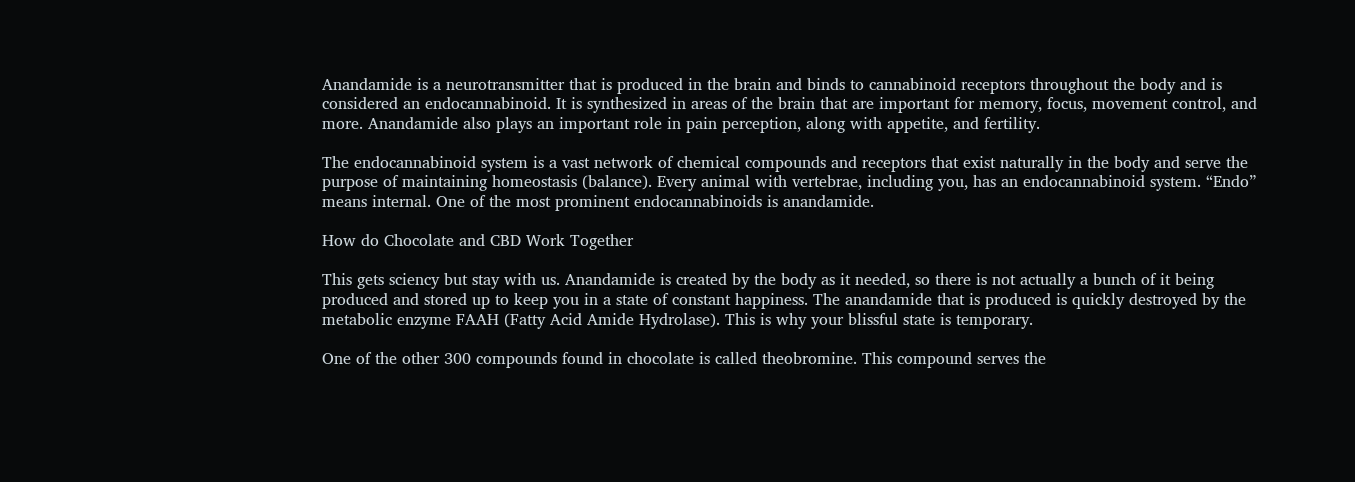Anandamide is a neurotransmitter that is produced in the brain and binds to cannabinoid receptors throughout the body and is considered an endocannabinoid. It is synthesized in areas of the brain that are important for memory, focus, movement control, and more. Anandamide also plays an important role in pain perception, along with appetite, and fertility.

The endocannabinoid system is a vast network of chemical compounds and receptors that exist naturally in the body and serve the purpose of maintaining homeostasis (balance). Every animal with vertebrae, including you, has an endocannabinoid system. “Endo” means internal. One of the most prominent endocannabinoids is anandamide.

How do Chocolate and CBD Work Together

This gets sciency but stay with us. Anandamide is created by the body as it needed, so there is not actually a bunch of it being produced and stored up to keep you in a state of constant happiness. The anandamide that is produced is quickly destroyed by the metabolic enzyme FAAH (Fatty Acid Amide Hydrolase). This is why your blissful state is temporary.

One of the other 300 compounds found in chocolate is called theobromine. This compound serves the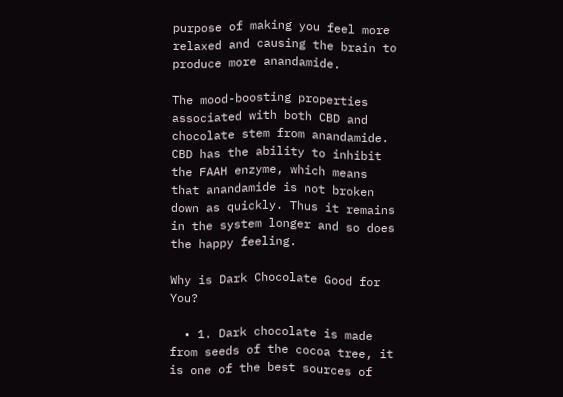purpose of making you feel more relaxed and causing the brain to produce more anandamide.

The mood-boosting properties associated with both CBD and chocolate stem from anandamide. CBD has the ability to inhibit the FAAH enzyme, which means that anandamide is not broken down as quickly. Thus it remains in the system longer and so does the happy feeling.

Why is Dark Chocolate Good for You?

  • 1. Dark chocolate is made from seeds of the cocoa tree, it is one of the best sources of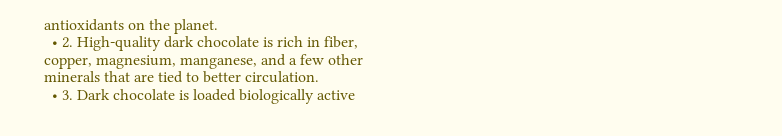antioxidants on the planet.
  • 2. High-quality dark chocolate is rich in fiber, copper, magnesium, manganese, and a few other minerals that are tied to better circulation.
  • 3. Dark chocolate is loaded biologically active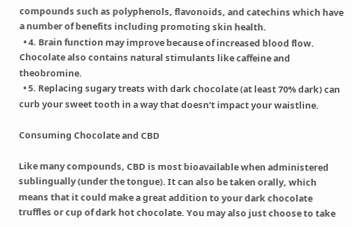compounds such as polyphenols, flavonoids, and catechins which have a number of benefits including promoting skin health.
  • 4. Brain function may improve because of increased blood flow. Chocolate also contains natural stimulants like caffeine and theobromine.
  • 5. Replacing sugary treats with dark chocolate (at least 70% dark) can curb your sweet tooth in a way that doesn’t impact your waistline.

Consuming Chocolate and CBD

Like many compounds, CBD is most bioavailable when administered sublingually (under the tongue). It can also be taken orally, which means that it could make a great addition to your dark chocolate truffles or cup of dark hot chocolate. You may also just choose to take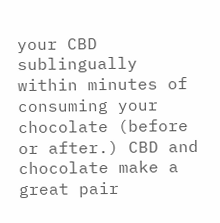your CBD sublingually within minutes of consuming your chocolate (before or after.) CBD and chocolate make a great pair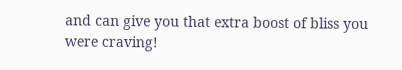and can give you that extra boost of bliss you were craving!